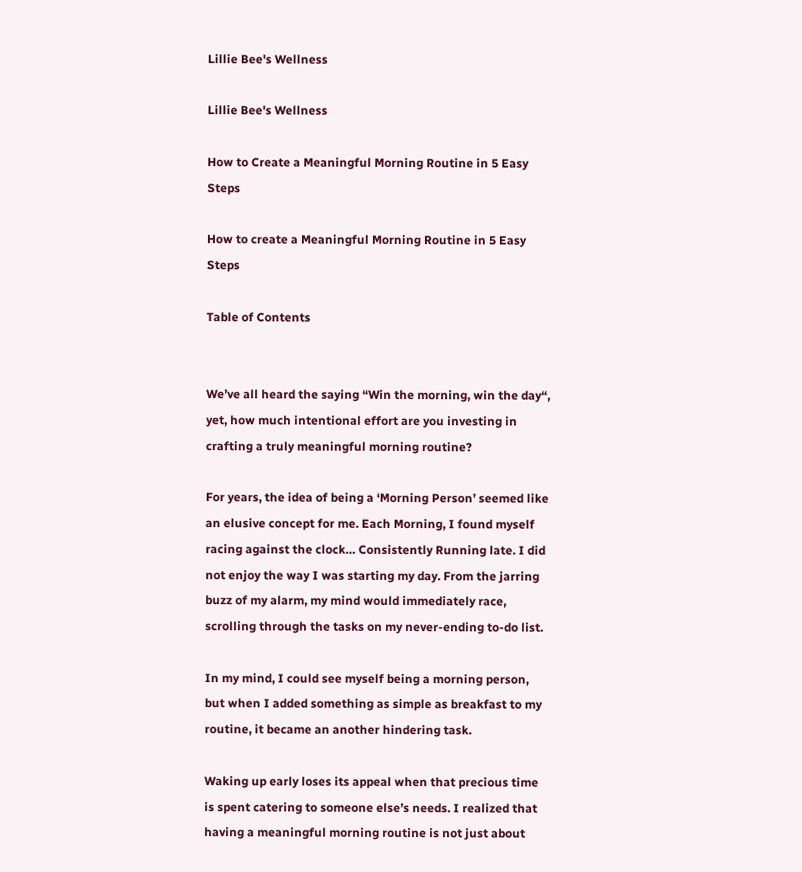Lillie Bee's Wellness

Lillie Bee's Wellness

How to Create a Meaningful Morning Routine in 5 Easy Steps

How to create a Meaningful Morning Routine in 5 Easy Steps

Table of Contents


We’ve all heard the saying “Win the morning, win the day“, yet, how much intentional effort are you investing in crafting a truly meaningful morning routine?

For years, the idea of being a ‘Morning Person’ seemed like an elusive concept for me. Each Morning, I found myself racing against the clock… Consistently Running late. I did not enjoy the way I was starting my day. From the jarring buzz of my alarm, my mind would immediately race, scrolling through the tasks on my never-ending to-do list.

In my mind, I could see myself being a morning person, but when I added something as simple as breakfast to my routine, it became an another hindering task.

Waking up early loses its appeal when that precious time is spent catering to someone else’s needs. I realized that having a meaningful morning routine is not just about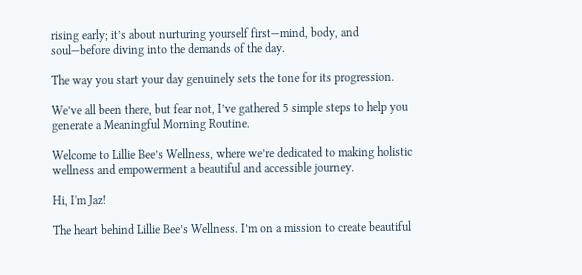rising early; it’s about nurturing yourself first—mind, body, and soul—before diving into the demands of the day.

The way you start your day genuinely sets the tone for its progression.

We’ve all been there, but fear not, I’ve gathered 5 simple steps to help you generate a Meaningful Morning Routine.

Welcome to Lillie Bee’s Wellness, where we’re dedicated to making holistic wellness and empowerment a beautiful and accessible journey.

Hi, I'm Jaz!

The heart behind Lillie Bee’s Wellness. I’m on a mission to create beautiful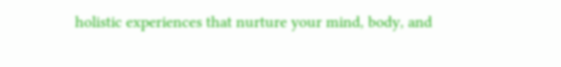holistic experiences that nurture your mind, body, and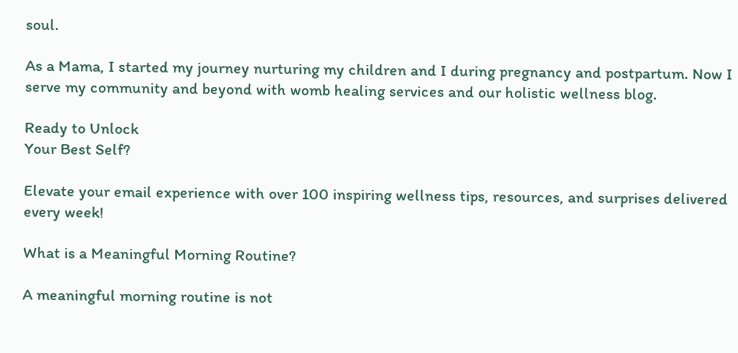soul.

As a Mama, I started my journey nurturing my children and I during pregnancy and postpartum. Now I serve my community and beyond with womb healing services and our holistic wellness blog.

Ready to Unlock
Your Best Self?

Elevate your email experience with over 100 inspiring wellness tips, resources, and surprises delivered every week!

What is a Meaningful Morning Routine?

A meaningful morning routine is not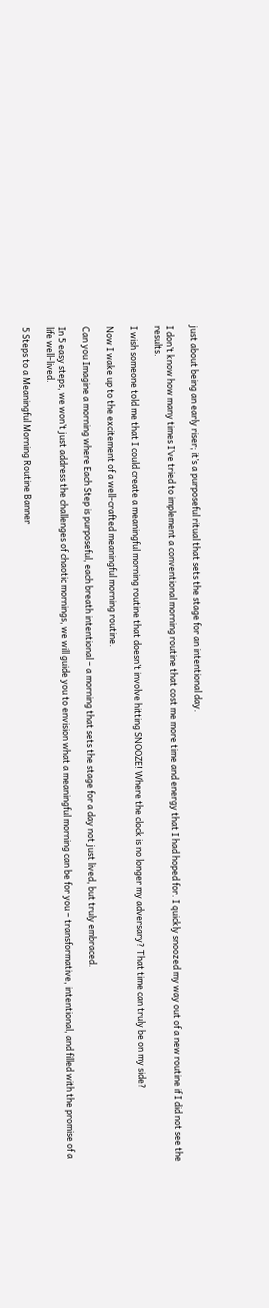just about being an early riser; it’s a purposeful ritual that sets the stage for an intentional day.

I don’t know how many times I’ve tried to implement a conventional morning routine that cost me more time and energy that I had hoped for. I quickly snoozed my way out of a new routine if I did not see the results.

I wish someone told me that I could create a meaningful morning routine that doesn’t involve hitting SNOOZE! Where the clock is no longer my adversary? That time can truly be on my side?

Now I wake up to the excitement of a well-crafted meaningful morning routine.

Can you Imagine a morning where Each Step is purposeful, each breath intentional – a morning that sets the stage for a day not just lived, but truly embraced.

In 5 easy steps, we won’t just address the challenges of chaotic mornings, we will guide you to envision what a meaningful morning can be for you – transformative, intentional, and filled with the promise of a life well-lived.

5 Steps to a Meaningful Morning Routine Banner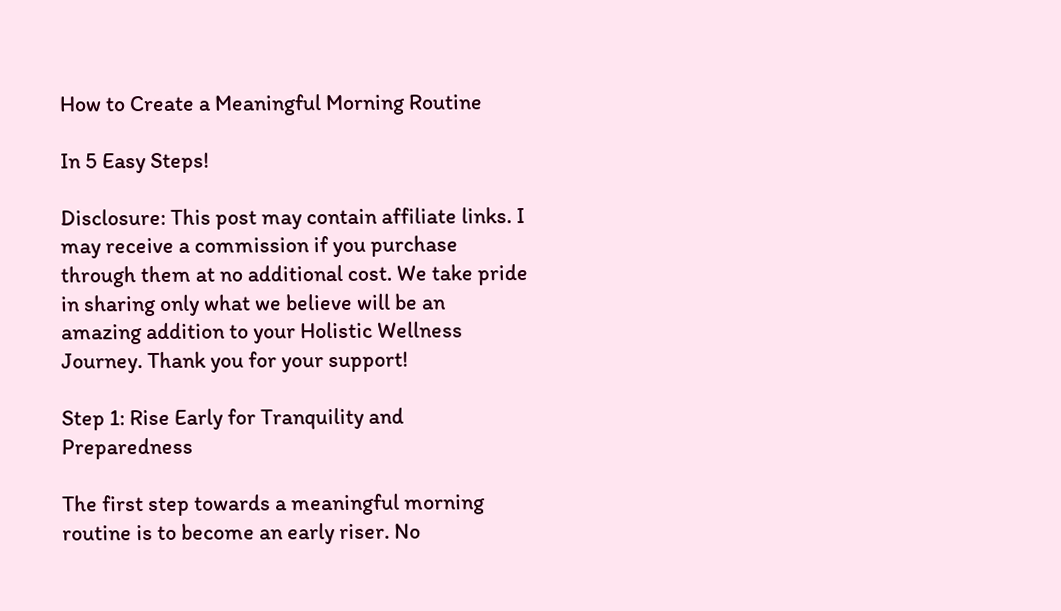How to Create a Meaningful Morning Routine

In 5 Easy Steps!

Disclosure: This post may contain affiliate links. I may receive a commission if you purchase through them at no additional cost. We take pride in sharing only what we believe will be an amazing addition to your Holistic Wellness Journey. Thank you for your support!

Step 1: Rise Early for Tranquility and Preparedness

The first step towards a meaningful morning routine is to become an early riser. No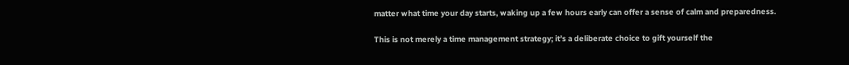matter what time your day starts, waking up a few hours early can offer a sense of calm and preparedness.

This is not merely a time management strategy; it’s a deliberate choice to gift yourself the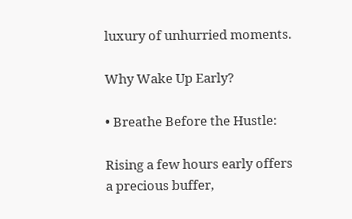luxury of unhurried moments.

Why Wake Up Early?

• Breathe Before the Hustle:

Rising a few hours early offers a precious buffer,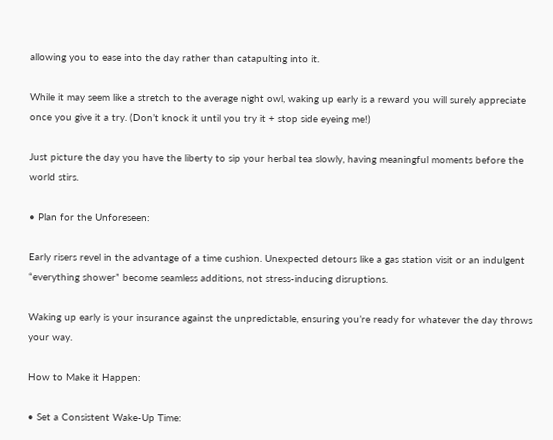allowing you to ease into the day rather than catapulting into it.

While it may seem like a stretch to the average night owl, waking up early is a reward you will surely appreciate once you give it a try. (Don’t knock it until you try it + stop side eyeing me!)

Just picture the day you have the liberty to sip your herbal tea slowly, having meaningful moments before the world stirs.

• Plan for the Unforeseen:

Early risers revel in the advantage of a time cushion. Unexpected detours like a gas station visit or an indulgent “everything shower” become seamless additions, not stress-inducing disruptions.

Waking up early is your insurance against the unpredictable, ensuring you’re ready for whatever the day throws your way.

How to Make it Happen:

• Set a Consistent Wake-Up Time: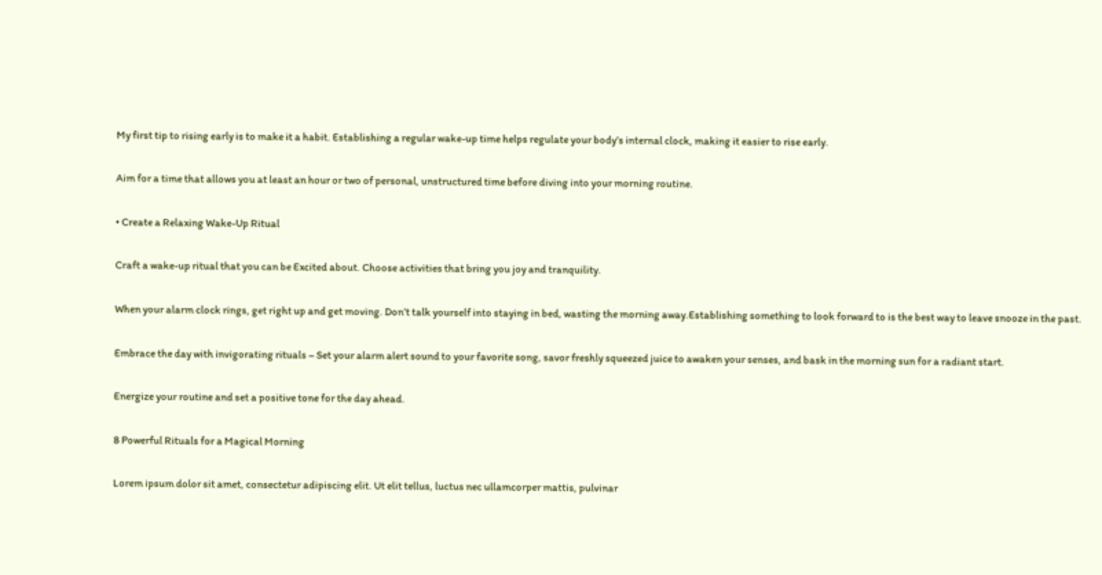My first tip to rising early is to make it a habit. Establishing a regular wake-up time helps regulate your body’s internal clock, making it easier to rise early.

Aim for a time that allows you at least an hour or two of personal, unstructured time before diving into your morning routine.

• Create a Relaxing Wake-Up Ritual

Craft a wake-up ritual that you can be Excited about. Choose activities that bring you joy and tranquility.

When your alarm clock rings, get right up and get moving. Don’t talk yourself into staying in bed, wasting the morning away.Establishing something to look forward to is the best way to leave snooze in the past.

Embrace the day with invigorating rituals – Set your alarm alert sound to your favorite song, savor freshly squeezed juice to awaken your senses, and bask in the morning sun for a radiant start.

Energize your routine and set a positive tone for the day ahead.

8 Powerful Rituals for a Magical Morning

Lorem ipsum dolor sit amet, consectetur adipiscing elit. Ut elit tellus, luctus nec ullamcorper mattis, pulvinar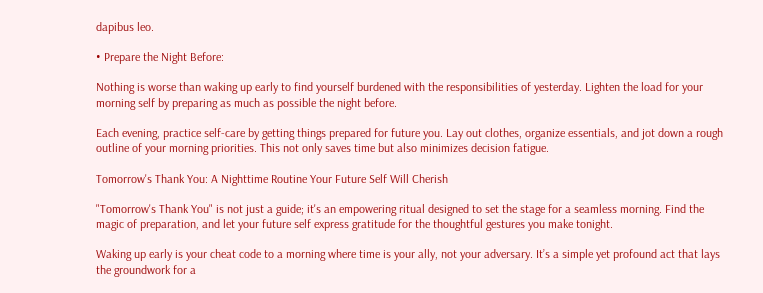dapibus leo.

• Prepare the Night Before:

Nothing is worse than waking up early to find yourself burdened with the responsibilities of yesterday. Lighten the load for your morning self by preparing as much as possible the night before.

Each evening, practice self-care by getting things prepared for future you. Lay out clothes, organize essentials, and jot down a rough outline of your morning priorities. This not only saves time but also minimizes decision fatigue.

Tomorrow's Thank You: A Nighttime Routine Your Future Self Will Cherish

"Tomorrow's Thank You" is not just a guide; it's an empowering ritual designed to set the stage for a seamless morning. Find the magic of preparation, and let your future self express gratitude for the thoughtful gestures you make tonight.

Waking up early is your cheat code to a morning where time is your ally, not your adversary. It’s a simple yet profound act that lays the groundwork for a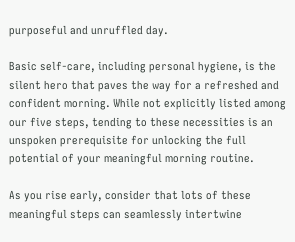purposeful and unruffled day.

Basic self-care, including personal hygiene, is the silent hero that paves the way for a refreshed and confident morning. While not explicitly listed among our five steps, tending to these necessities is an unspoken prerequisite for unlocking the full potential of your meaningful morning routine.

As you rise early, consider that lots of these meaningful steps can seamlessly intertwine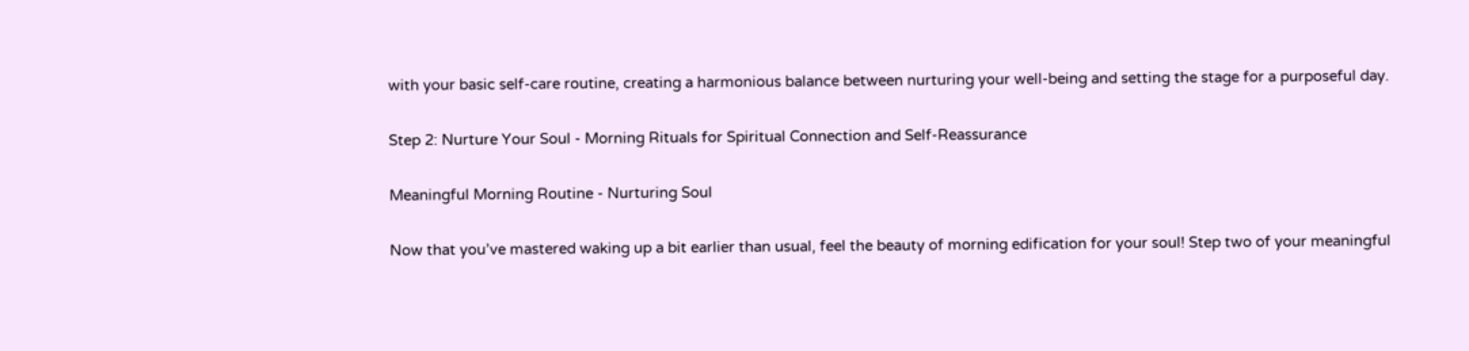with your basic self-care routine, creating a harmonious balance between nurturing your well-being and setting the stage for a purposeful day.

Step 2: Nurture Your Soul - Morning Rituals for Spiritual Connection and Self-Reassurance

Meaningful Morning Routine - Nurturing Soul

Now that you’ve mastered waking up a bit earlier than usual, feel the beauty of morning edification for your soul! Step two of your meaningful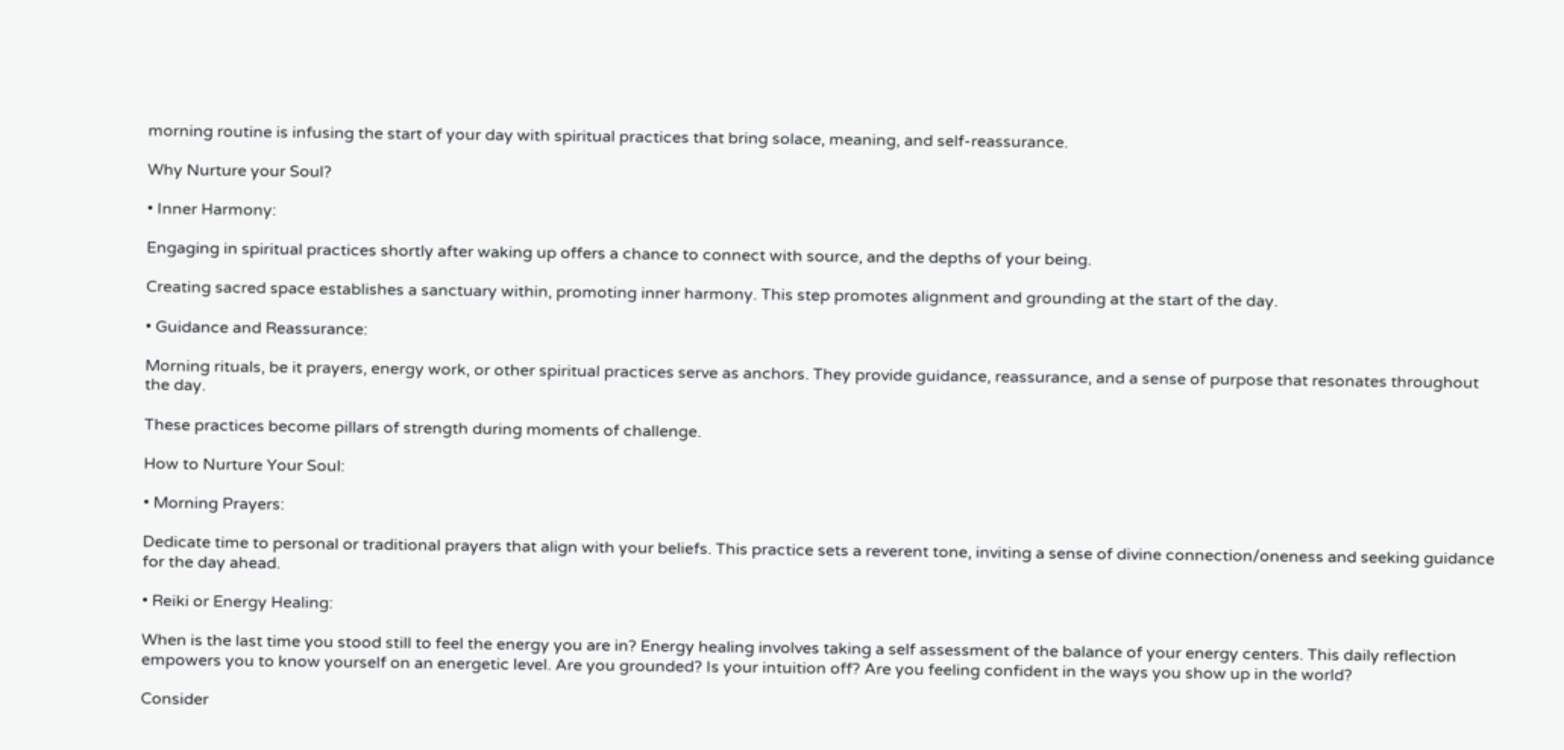morning routine is infusing the start of your day with spiritual practices that bring solace, meaning, and self-reassurance.

Why Nurture your Soul?

• Inner Harmony:

Engaging in spiritual practices shortly after waking up offers a chance to connect with source, and the depths of your being.

Creating sacred space establishes a sanctuary within, promoting inner harmony. This step promotes alignment and grounding at the start of the day.

• Guidance and Reassurance:

Morning rituals, be it prayers, energy work, or other spiritual practices serve as anchors. They provide guidance, reassurance, and a sense of purpose that resonates throughout the day.

These practices become pillars of strength during moments of challenge.

How to Nurture Your Soul:

• Morning Prayers:

Dedicate time to personal or traditional prayers that align with your beliefs. This practice sets a reverent tone, inviting a sense of divine connection/oneness and seeking guidance for the day ahead.

• Reiki or Energy Healing:

When is the last time you stood still to feel the energy you are in? Energy healing involves taking a self assessment of the balance of your energy centers. This daily reflection empowers you to know yourself on an energetic level. Are you grounded? Is your intuition off? Are you feeling confident in the ways you show up in the world?

Consider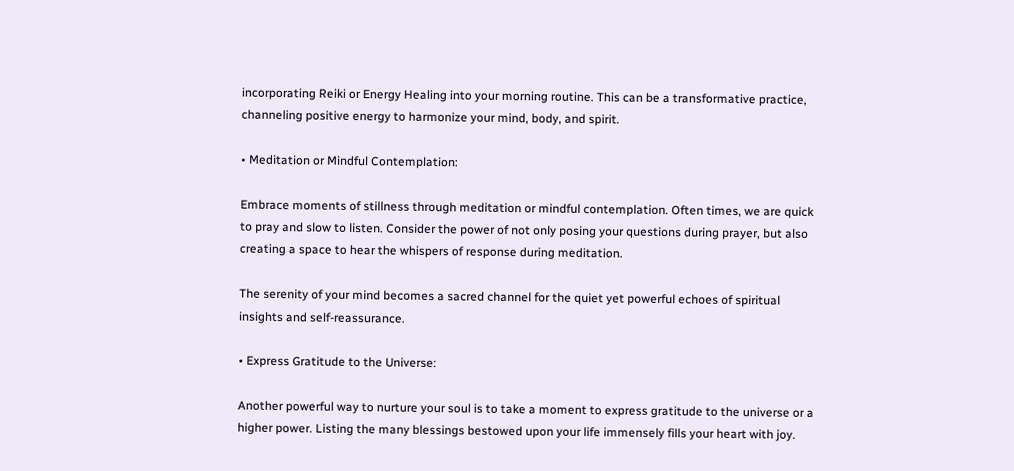incorporating Reiki or Energy Healing into your morning routine. This can be a transformative practice, channeling positive energy to harmonize your mind, body, and spirit.

• Meditation or Mindful Contemplation:

Embrace moments of stillness through meditation or mindful contemplation. Often times, we are quick to pray and slow to listen. Consider the power of not only posing your questions during prayer, but also creating a space to hear the whispers of response during meditation.

The serenity of your mind becomes a sacred channel for the quiet yet powerful echoes of spiritual insights and self-reassurance.

• Express Gratitude to the Universe:

Another powerful way to nurture your soul is to take a moment to express gratitude to the universe or a higher power. Listing the many blessings bestowed upon your life immensely fills your heart with joy.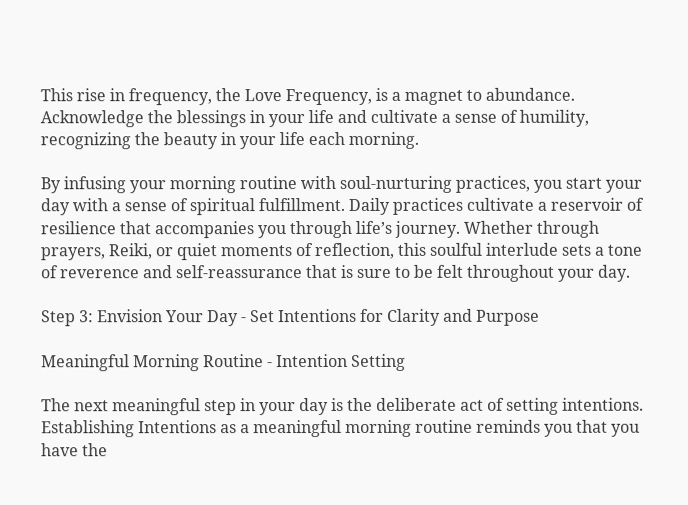This rise in frequency, the Love Frequency, is a magnet to abundance. Acknowledge the blessings in your life and cultivate a sense of humility, recognizing the beauty in your life each morning.

By infusing your morning routine with soul-nurturing practices, you start your day with a sense of spiritual fulfillment. Daily practices cultivate a reservoir of resilience that accompanies you through life’s journey. Whether through prayers, Reiki, or quiet moments of reflection, this soulful interlude sets a tone of reverence and self-reassurance that is sure to be felt throughout your day.

Step 3: Envision Your Day - Set Intentions for Clarity and Purpose

Meaningful Morning Routine - Intention Setting

The next meaningful step in your day is the deliberate act of setting intentions. Establishing Intentions as a meaningful morning routine reminds you that you have the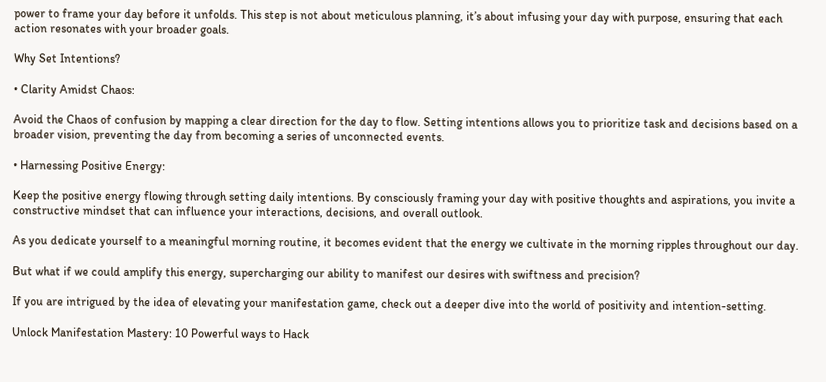power to frame your day before it unfolds. This step is not about meticulous planning, it’s about infusing your day with purpose, ensuring that each action resonates with your broader goals.

Why Set Intentions?

• Clarity Amidst Chaos:

Avoid the Chaos of confusion by mapping a clear direction for the day to flow. Setting intentions allows you to prioritize task and decisions based on a broader vision, preventing the day from becoming a series of unconnected events.

• Harnessing Positive Energy:

Keep the positive energy flowing through setting daily intentions. By consciously framing your day with positive thoughts and aspirations, you invite a constructive mindset that can influence your interactions, decisions, and overall outlook.

As you dedicate yourself to a meaningful morning routine, it becomes evident that the energy we cultivate in the morning ripples throughout our day.

But what if we could amplify this energy, supercharging our ability to manifest our desires with swiftness and precision?

If you are intrigued by the idea of elevating your manifestation game, check out a deeper dive into the world of positivity and intention-setting.

Unlock Manifestation Mastery: 10 Powerful ways to Hack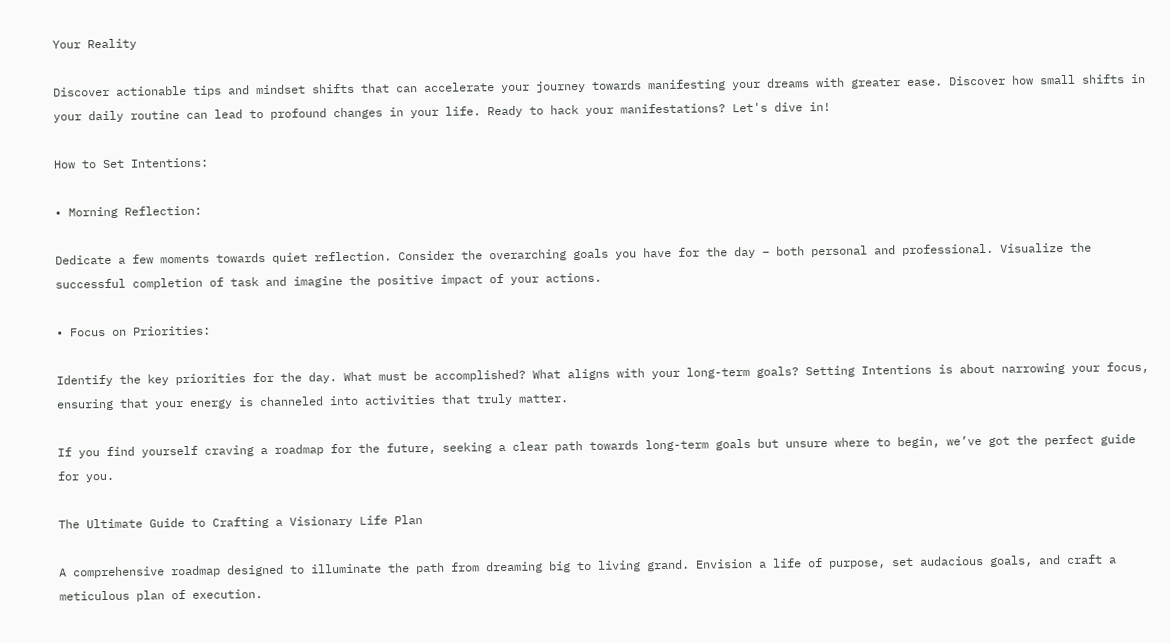Your Reality

Discover actionable tips and mindset shifts that can accelerate your journey towards manifesting your dreams with greater ease. Discover how small shifts in your daily routine can lead to profound changes in your life. Ready to hack your manifestations? Let's dive in!

How to Set Intentions:

• Morning Reflection:

Dedicate a few moments towards quiet reflection. Consider the overarching goals you have for the day – both personal and professional. Visualize the successful completion of task and imagine the positive impact of your actions.

• Focus on Priorities:

Identify the key priorities for the day. What must be accomplished? What aligns with your long-term goals? Setting Intentions is about narrowing your focus, ensuring that your energy is channeled into activities that truly matter.

If you find yourself craving a roadmap for the future, seeking a clear path towards long-term goals but unsure where to begin, we’ve got the perfect guide for you.

The Ultimate Guide to Crafting a Visionary Life Plan

A comprehensive roadmap designed to illuminate the path from dreaming big to living grand. Envision a life of purpose, set audacious goals, and craft a meticulous plan of execution.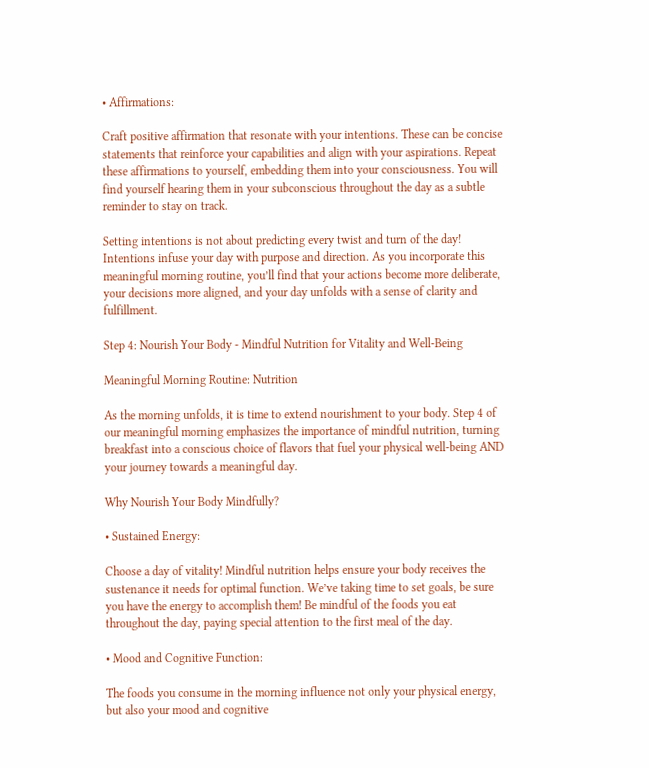• Affirmations:

Craft positive affirmation that resonate with your intentions. These can be concise statements that reinforce your capabilities and align with your aspirations. Repeat these affirmations to yourself, embedding them into your consciousness. You will find yourself hearing them in your subconscious throughout the day as a subtle reminder to stay on track.

Setting intentions is not about predicting every twist and turn of the day! Intentions infuse your day with purpose and direction. As you incorporate this meaningful morning routine, you’ll find that your actions become more deliberate, your decisions more aligned, and your day unfolds with a sense of clarity and fulfillment.

Step 4: Nourish Your Body - Mindful Nutrition for Vitality and Well-Being

Meaningful Morning Routine: Nutrition

As the morning unfolds, it is time to extend nourishment to your body. Step 4 of our meaningful morning emphasizes the importance of mindful nutrition, turning breakfast into a conscious choice of flavors that fuel your physical well-being AND your journey towards a meaningful day.

Why Nourish Your Body Mindfully?

• Sustained Energy:

Choose a day of vitality! Mindful nutrition helps ensure your body receives the sustenance it needs for optimal function. We’ve taking time to set goals, be sure you have the energy to accomplish them! Be mindful of the foods you eat throughout the day, paying special attention to the first meal of the day.

• Mood and Cognitive Function:

The foods you consume in the morning influence not only your physical energy, but also your mood and cognitive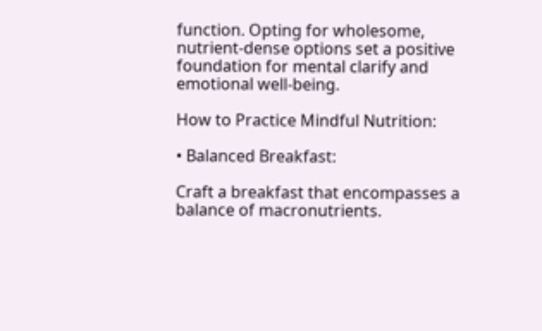function. Opting for wholesome, nutrient-dense options set a positive foundation for mental clarify and emotional well-being.

How to Practice Mindful Nutrition:

• Balanced Breakfast:

Craft a breakfast that encompasses a balance of macronutrients.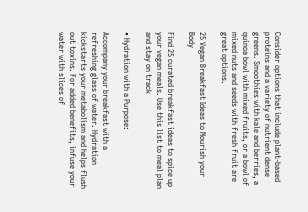Consider options that include plant-based proteins and a variety of nutrient dense greens. Smoothies with kale and berries, a quinoa bowl with mixed fruits, or a bowl of mixed nuts and seeds with fresh fruit are great options.

25 Vegan Breakfast Ideas to Nourish your Body

Find 25 curated breakfast ideas to spice up your vegan meals. Use this list to meal plan and stay on track

• Hydration with a Purpose:

Accompany your breakfast with a refreshing glass of water. Hydration kickstarts your metabolism and helps flush out toxins. For added benefits, infuse your water with slices of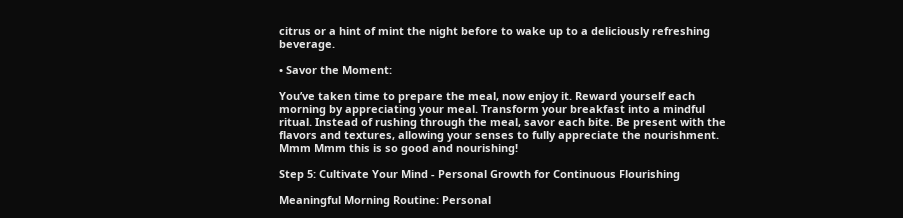citrus or a hint of mint the night before to wake up to a deliciously refreshing beverage.

• Savor the Moment:

You’ve taken time to prepare the meal, now enjoy it. Reward yourself each morning by appreciating your meal. Transform your breakfast into a mindful ritual. Instead of rushing through the meal, savor each bite. Be present with the flavors and textures, allowing your senses to fully appreciate the nourishment. Mmm Mmm this is so good and nourishing!

Step 5: Cultivate Your Mind - Personal Growth for Continuous Flourishing

Meaningful Morning Routine: Personal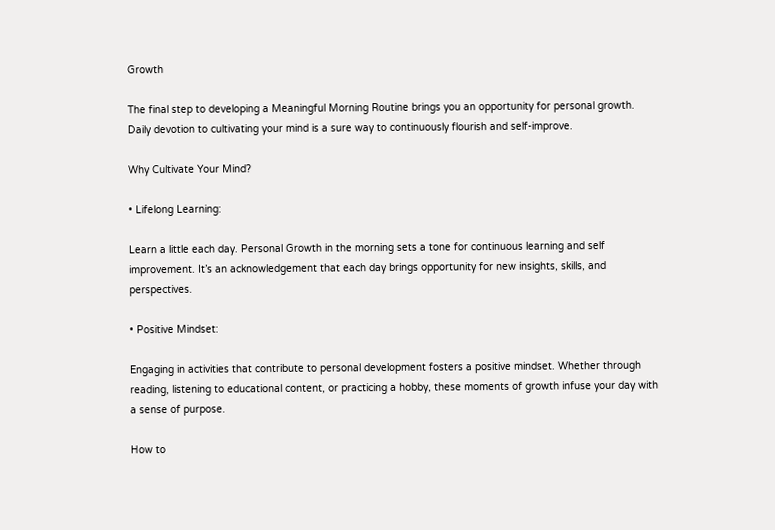Growth

The final step to developing a Meaningful Morning Routine brings you an opportunity for personal growth. Daily devotion to cultivating your mind is a sure way to continuously flourish and self-improve.

Why Cultivate Your Mind?

• Lifelong Learning:

Learn a little each day. Personal Growth in the morning sets a tone for continuous learning and self improvement. It’s an acknowledgement that each day brings opportunity for new insights, skills, and perspectives.

• Positive Mindset:

Engaging in activities that contribute to personal development fosters a positive mindset. Whether through reading, listening to educational content, or practicing a hobby, these moments of growth infuse your day with a sense of purpose.

How to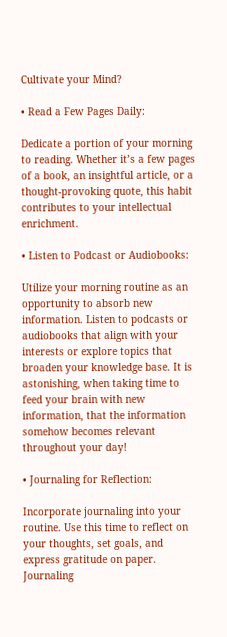Cultivate your Mind?

• Read a Few Pages Daily:

Dedicate a portion of your morning to reading. Whether it’s a few pages of a book, an insightful article, or a thought-provoking quote, this habit contributes to your intellectual enrichment.

• Listen to Podcast or Audiobooks:

Utilize your morning routine as an opportunity to absorb new information. Listen to podcasts or audiobooks that align with your interests or explore topics that broaden your knowledge base. It is astonishing, when taking time to feed your brain with new information, that the information somehow becomes relevant throughout your day!

• Journaling for Reflection:

Incorporate journaling into your routine. Use this time to reflect on your thoughts, set goals, and express gratitude on paper. Journaling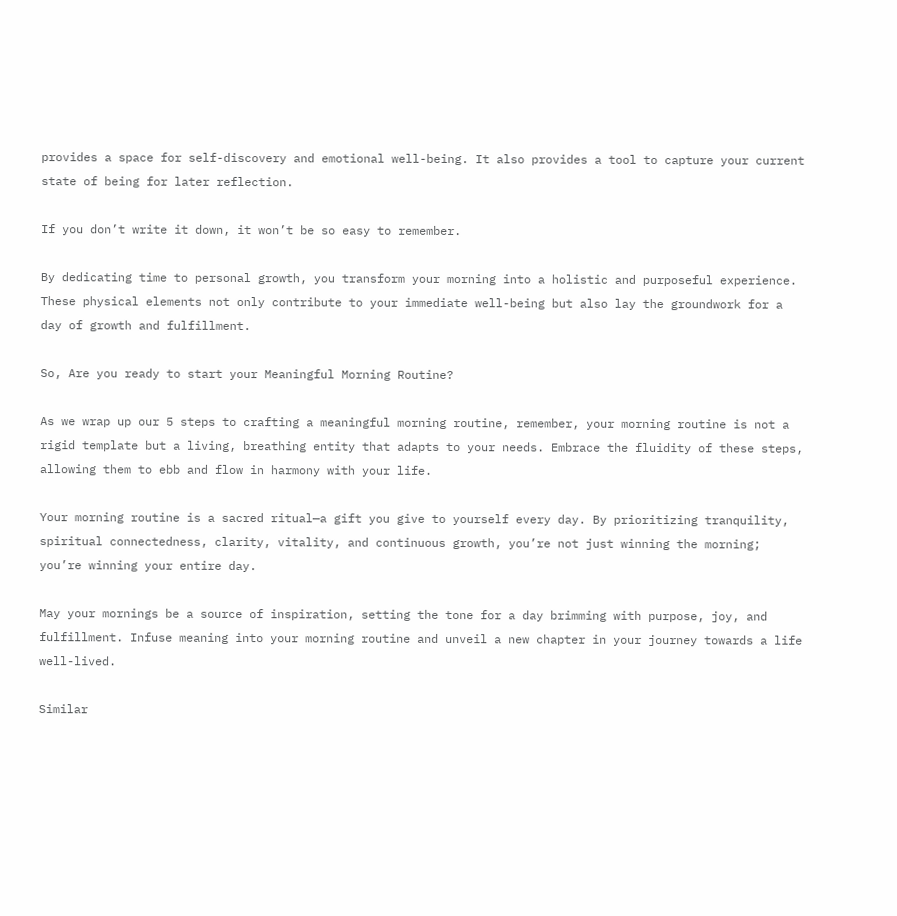provides a space for self-discovery and emotional well-being. It also provides a tool to capture your current state of being for later reflection.

If you don’t write it down, it won’t be so easy to remember.

By dedicating time to personal growth, you transform your morning into a holistic and purposeful experience. These physical elements not only contribute to your immediate well-being but also lay the groundwork for a day of growth and fulfillment.

So, Are you ready to start your Meaningful Morning Routine?

As we wrap up our 5 steps to crafting a meaningful morning routine, remember, your morning routine is not a rigid template but a living, breathing entity that adapts to your needs. Embrace the fluidity of these steps, allowing them to ebb and flow in harmony with your life.

Your morning routine is a sacred ritual—a gift you give to yourself every day. By prioritizing tranquility, spiritual connectedness, clarity, vitality, and continuous growth, you’re not just winning the morning; you’re winning your entire day.

May your mornings be a source of inspiration, setting the tone for a day brimming with purpose, joy, and fulfillment. Infuse meaning into your morning routine and unveil a new chapter in your journey towards a life well-lived.

Similar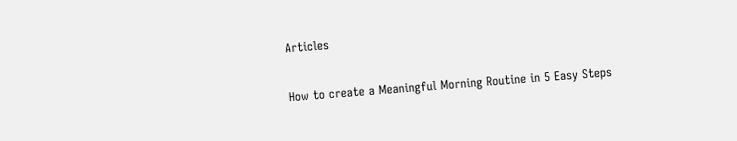Articles

How to create a Meaningful Morning Routine in 5 Easy Steps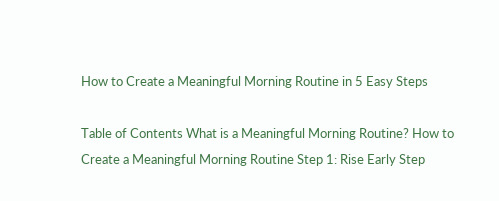How to Create a Meaningful Morning Routine in 5 Easy Steps

Table of Contents What is a Meaningful Morning Routine? How to Create a Meaningful Morning Routine Step 1: Rise Early Step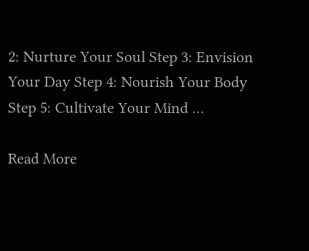2: Nurture Your Soul Step 3: Envision Your Day Step 4: Nourish Your Body Step 5: Cultivate Your Mind …

Read More